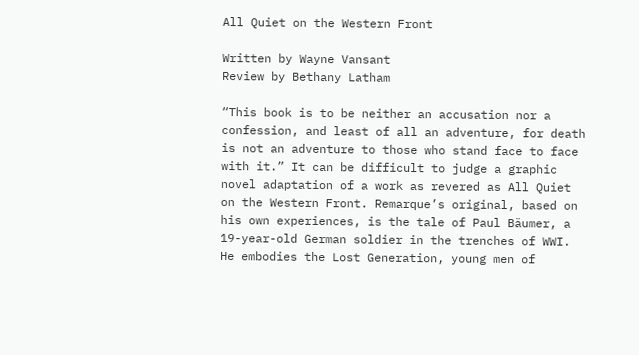All Quiet on the Western Front

Written by Wayne Vansant
Review by Bethany Latham

“This book is to be neither an accusation nor a confession, and least of all an adventure, for death is not an adventure to those who stand face to face with it.” It can be difficult to judge a graphic novel adaptation of a work as revered as All Quiet on the Western Front. Remarque’s original, based on his own experiences, is the tale of Paul Bäumer, a 19-year-old German soldier in the trenches of WWI. He embodies the Lost Generation, young men of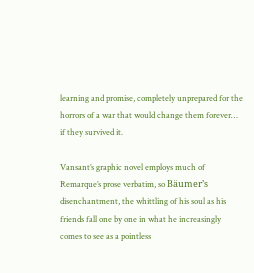learning and promise, completely unprepared for the horrors of a war that would change them forever… if they survived it.

Vansant’s graphic novel employs much of Remarque’s prose verbatim, so Bäumer’s disenchantment, the whittling of his soul as his friends fall one by one in what he increasingly comes to see as a pointless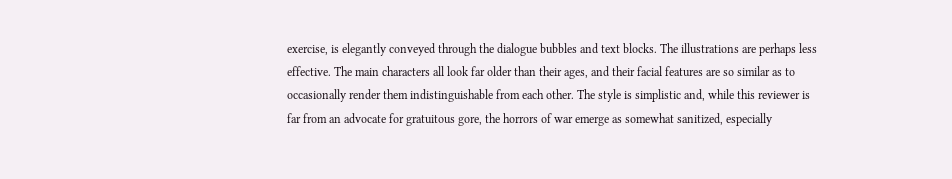exercise, is elegantly conveyed through the dialogue bubbles and text blocks. The illustrations are perhaps less effective. The main characters all look far older than their ages, and their facial features are so similar as to occasionally render them indistinguishable from each other. The style is simplistic and, while this reviewer is far from an advocate for gratuitous gore, the horrors of war emerge as somewhat sanitized, especially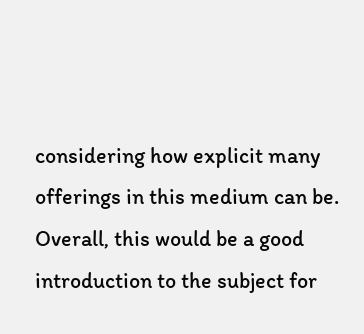considering how explicit many offerings in this medium can be. Overall, this would be a good introduction to the subject for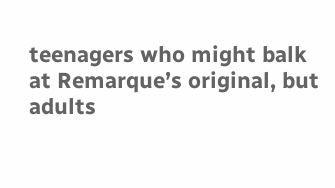teenagers who might balk at Remarque’s original, but adults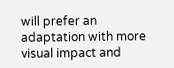will prefer an adaptation with more visual impact and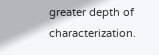greater depth of characterization.